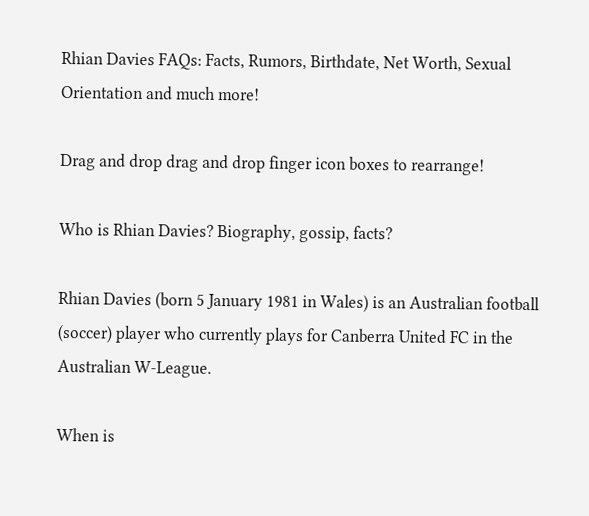Rhian Davies FAQs: Facts, Rumors, Birthdate, Net Worth, Sexual Orientation and much more!

Drag and drop drag and drop finger icon boxes to rearrange!

Who is Rhian Davies? Biography, gossip, facts?

Rhian Davies (born 5 January 1981 in Wales) is an Australian football (soccer) player who currently plays for Canberra United FC in the Australian W-League.

When is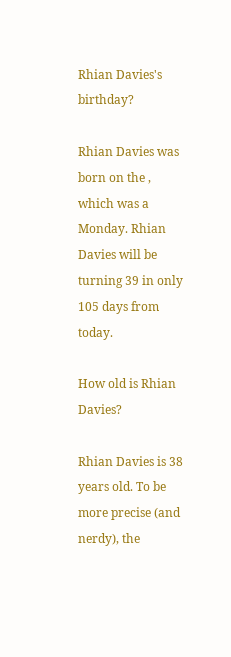Rhian Davies's birthday?

Rhian Davies was born on the , which was a Monday. Rhian Davies will be turning 39 in only 105 days from today.

How old is Rhian Davies?

Rhian Davies is 38 years old. To be more precise (and nerdy), the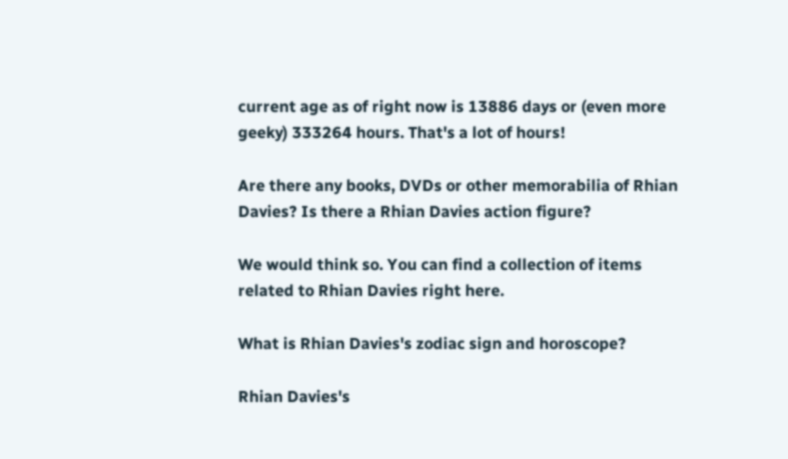current age as of right now is 13886 days or (even more geeky) 333264 hours. That's a lot of hours!

Are there any books, DVDs or other memorabilia of Rhian Davies? Is there a Rhian Davies action figure?

We would think so. You can find a collection of items related to Rhian Davies right here.

What is Rhian Davies's zodiac sign and horoscope?

Rhian Davies's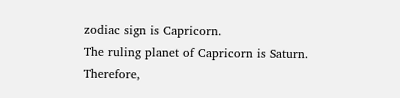zodiac sign is Capricorn.
The ruling planet of Capricorn is Saturn. Therefore,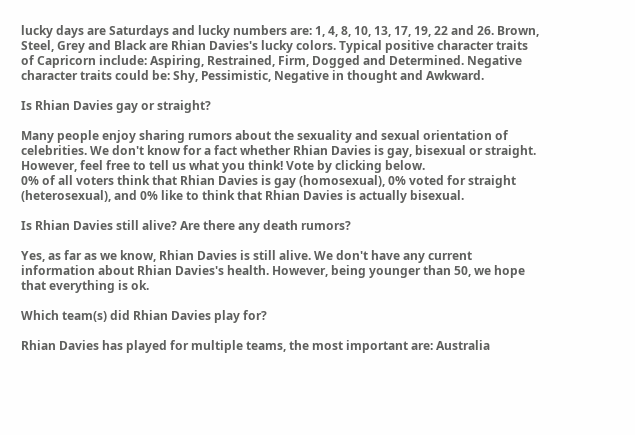lucky days are Saturdays and lucky numbers are: 1, 4, 8, 10, 13, 17, 19, 22 and 26. Brown, Steel, Grey and Black are Rhian Davies's lucky colors. Typical positive character traits of Capricorn include: Aspiring, Restrained, Firm, Dogged and Determined. Negative character traits could be: Shy, Pessimistic, Negative in thought and Awkward.

Is Rhian Davies gay or straight?

Many people enjoy sharing rumors about the sexuality and sexual orientation of celebrities. We don't know for a fact whether Rhian Davies is gay, bisexual or straight. However, feel free to tell us what you think! Vote by clicking below.
0% of all voters think that Rhian Davies is gay (homosexual), 0% voted for straight (heterosexual), and 0% like to think that Rhian Davies is actually bisexual.

Is Rhian Davies still alive? Are there any death rumors?

Yes, as far as we know, Rhian Davies is still alive. We don't have any current information about Rhian Davies's health. However, being younger than 50, we hope that everything is ok.

Which team(s) did Rhian Davies play for?

Rhian Davies has played for multiple teams, the most important are: Australia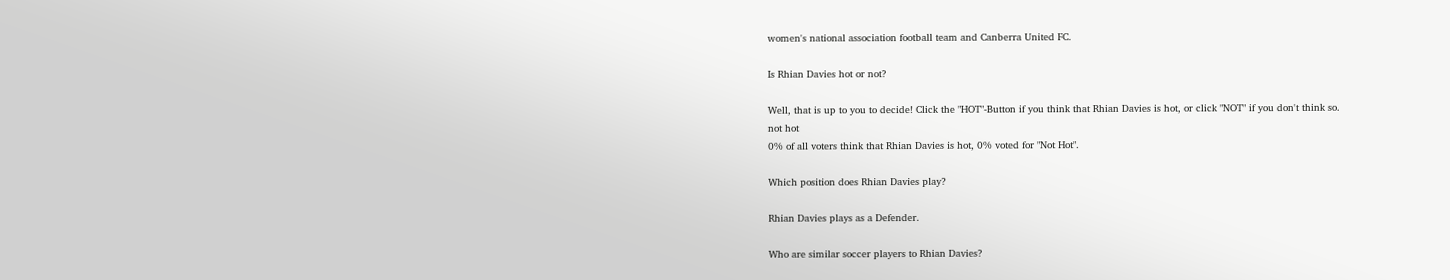women's national association football team and Canberra United FC.

Is Rhian Davies hot or not?

Well, that is up to you to decide! Click the "HOT"-Button if you think that Rhian Davies is hot, or click "NOT" if you don't think so.
not hot
0% of all voters think that Rhian Davies is hot, 0% voted for "Not Hot".

Which position does Rhian Davies play?

Rhian Davies plays as a Defender.

Who are similar soccer players to Rhian Davies?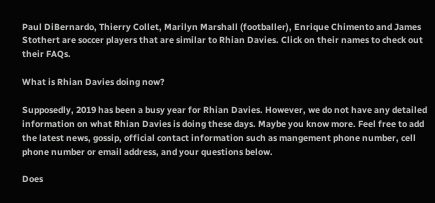Paul DiBernardo, Thierry Collet, Marilyn Marshall (footballer), Enrique Chimento and James Stothert are soccer players that are similar to Rhian Davies. Click on their names to check out their FAQs.

What is Rhian Davies doing now?

Supposedly, 2019 has been a busy year for Rhian Davies. However, we do not have any detailed information on what Rhian Davies is doing these days. Maybe you know more. Feel free to add the latest news, gossip, official contact information such as mangement phone number, cell phone number or email address, and your questions below.

Does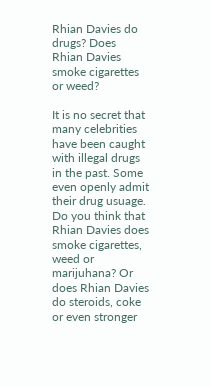Rhian Davies do drugs? Does Rhian Davies smoke cigarettes or weed?

It is no secret that many celebrities have been caught with illegal drugs in the past. Some even openly admit their drug usuage. Do you think that Rhian Davies does smoke cigarettes, weed or marijuhana? Or does Rhian Davies do steroids, coke or even stronger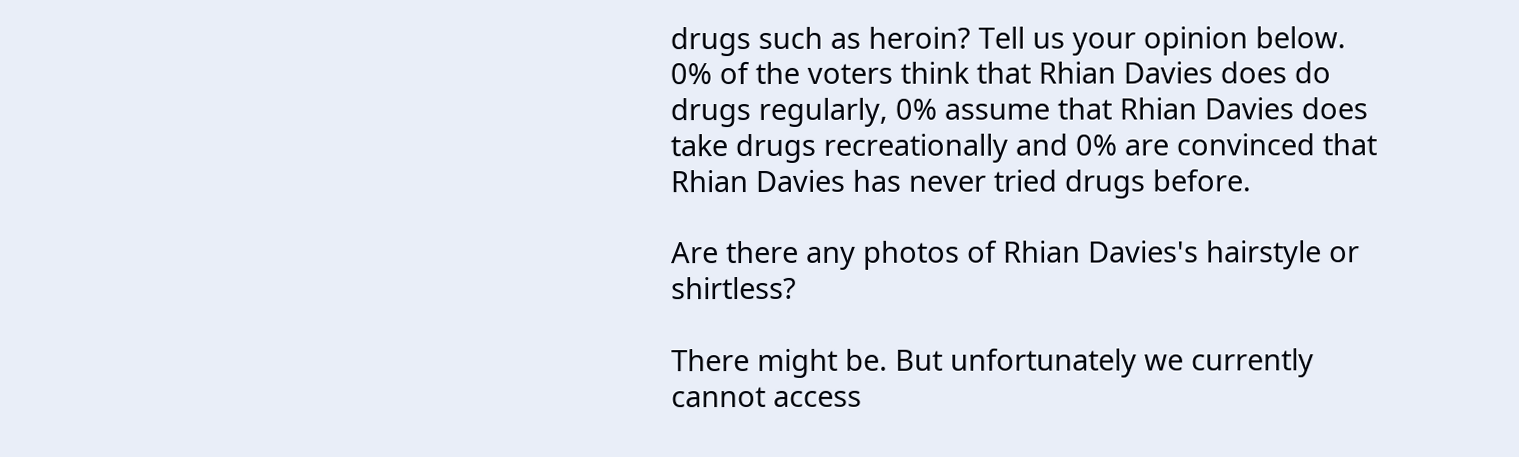drugs such as heroin? Tell us your opinion below.
0% of the voters think that Rhian Davies does do drugs regularly, 0% assume that Rhian Davies does take drugs recreationally and 0% are convinced that Rhian Davies has never tried drugs before.

Are there any photos of Rhian Davies's hairstyle or shirtless?

There might be. But unfortunately we currently cannot access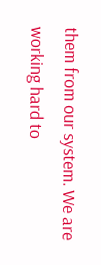them from our system. We are working hard to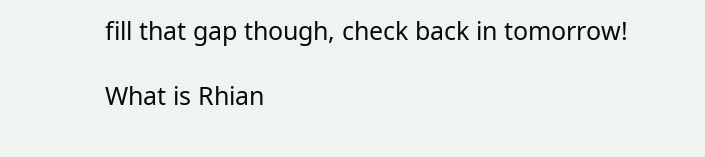fill that gap though, check back in tomorrow!

What is Rhian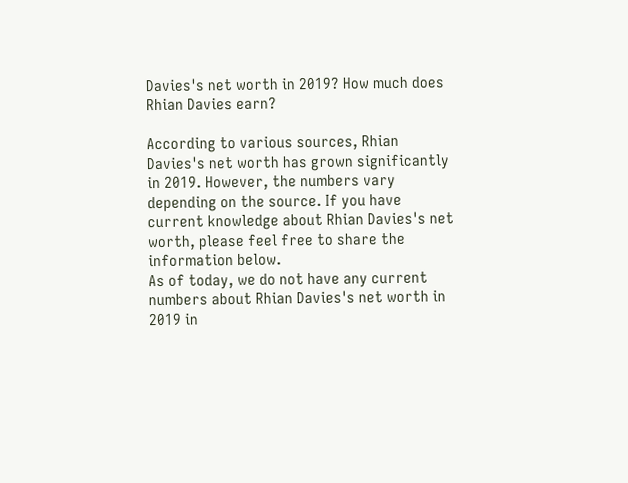Davies's net worth in 2019? How much does Rhian Davies earn?

According to various sources, Rhian Davies's net worth has grown significantly in 2019. However, the numbers vary depending on the source. If you have current knowledge about Rhian Davies's net worth, please feel free to share the information below.
As of today, we do not have any current numbers about Rhian Davies's net worth in 2019 in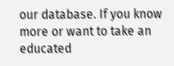our database. If you know more or want to take an educated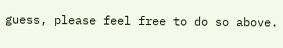guess, please feel free to do so above.